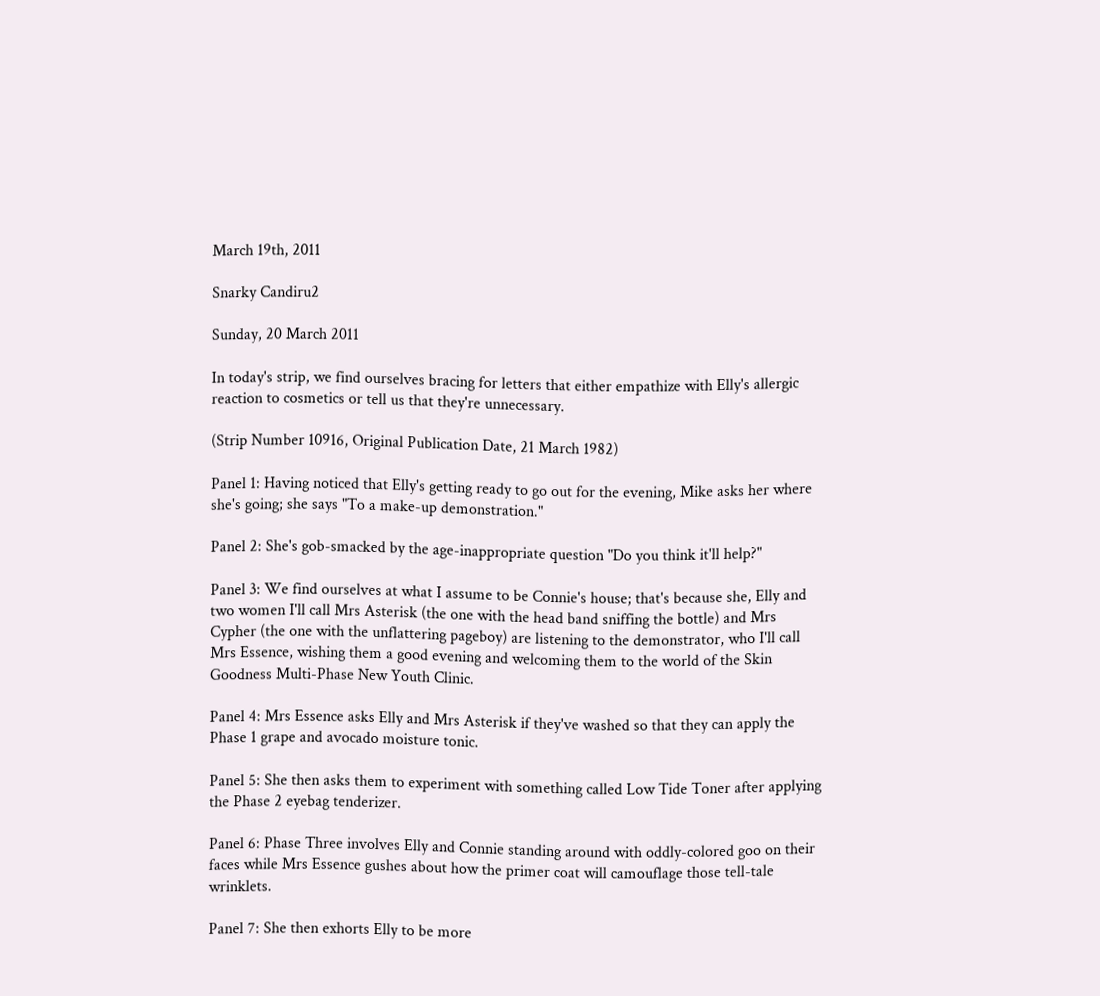March 19th, 2011

Snarky Candiru2

Sunday, 20 March 2011

In today's strip, we find ourselves bracing for letters that either empathize with Elly's allergic reaction to cosmetics or tell us that they're unnecessary.

(Strip Number 10916, Original Publication Date, 21 March 1982)

Panel 1: Having noticed that Elly's getting ready to go out for the evening, Mike asks her where she's going; she says "To a make-up demonstration."

Panel 2: She's gob-smacked by the age-inappropriate question "Do you think it'll help?"

Panel 3: We find ourselves at what I assume to be Connie's house; that's because she, Elly and two women I'll call Mrs Asterisk (the one with the head band sniffing the bottle) and Mrs Cypher (the one with the unflattering pageboy) are listening to the demonstrator, who I'll call Mrs Essence, wishing them a good evening and welcoming them to the world of the Skin Goodness Multi-Phase New Youth Clinic.

Panel 4: Mrs Essence asks Elly and Mrs Asterisk if they've washed so that they can apply the Phase 1 grape and avocado moisture tonic.

Panel 5: She then asks them to experiment with something called Low Tide Toner after applying the Phase 2 eyebag tenderizer.

Panel 6: Phase Three involves Elly and Connie standing around with oddly-colored goo on their faces while Mrs Essence gushes about how the primer coat will camouflage those tell-tale wrinklets.

Panel 7: She then exhorts Elly to be more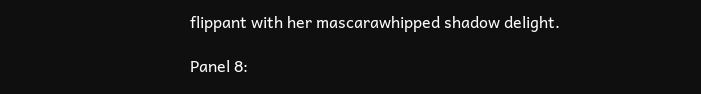flippant with her mascarawhipped shadow delight.

Panel 8: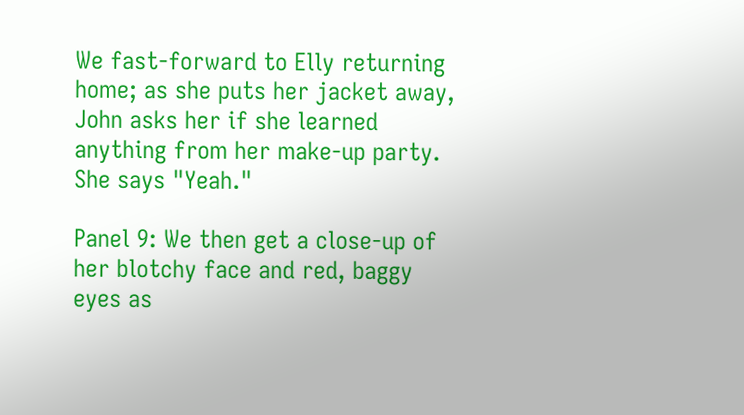We fast-forward to Elly returning home; as she puts her jacket away, John asks her if she learned anything from her make-up party. She says "Yeah."

Panel 9: We then get a close-up of her blotchy face and red, baggy eyes as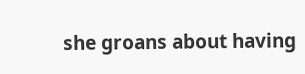she groans about having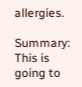allergies.

Summary: This is going to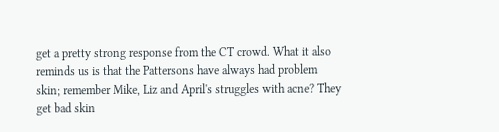get a pretty strong response from the CT crowd. What it also reminds us is that the Pattersons have always had problem skin; remember Mike, Liz and April's struggles with acne? They get bad skin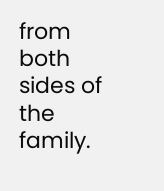from both sides of the family.